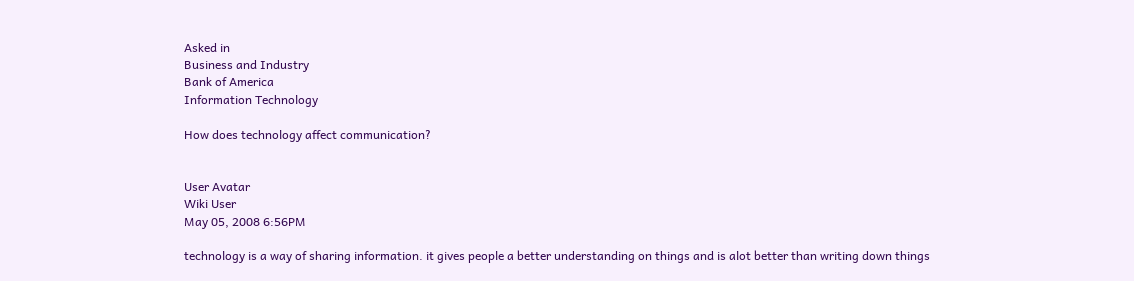Asked in
Business and Industry
Bank of America
Information Technology

How does technology affect communication?


User Avatar
Wiki User
May 05, 2008 6:56PM

technology is a way of sharing information. it gives people a better understanding on things and is alot better than writing down things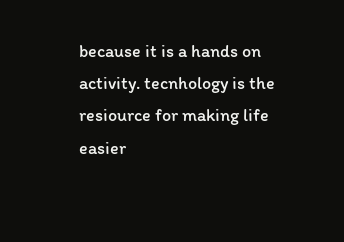because it is a hands on activity. tecnhology is the resiource for making life easier